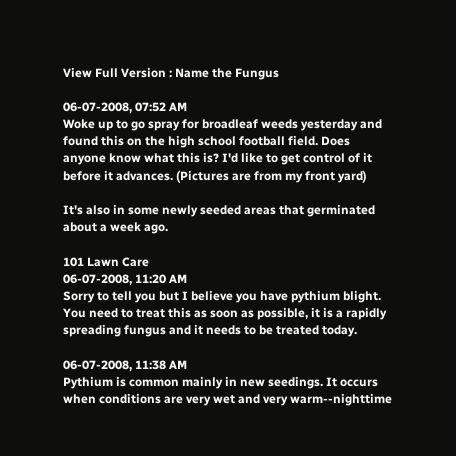View Full Version : Name the Fungus

06-07-2008, 07:52 AM
Woke up to go spray for broadleaf weeds yesterday and found this on the high school football field. Does anyone know what this is? I'd like to get control of it before it advances. (Pictures are from my front yard)

It's also in some newly seeded areas that germinated about a week ago.

101 Lawn Care
06-07-2008, 11:20 AM
Sorry to tell you but I believe you have pythium blight. You need to treat this as soon as possible, it is a rapidly spreading fungus and it needs to be treated today.

06-07-2008, 11:38 AM
Pythium is common mainly in new seedings. It occurs when conditions are very wet and very warm--nighttime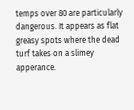temps over 80 are particularly dangerous. It appears as flat greasy spots where the dead turf takes on a slimey apperance.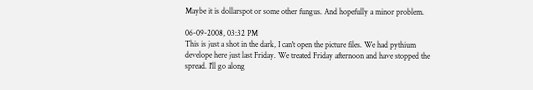Maybe it is dollarspot or some other fungus. And hopefully a minor problem.

06-09-2008, 03:32 PM
This is just a shot in the dark, I can't open the picture files. We had pythium develope here just last Friday. We treated Friday afternoon and have stopped the spread. I'll go along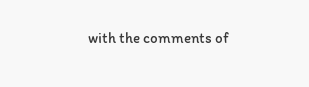with the comments of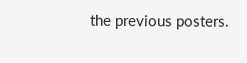the previous posters.